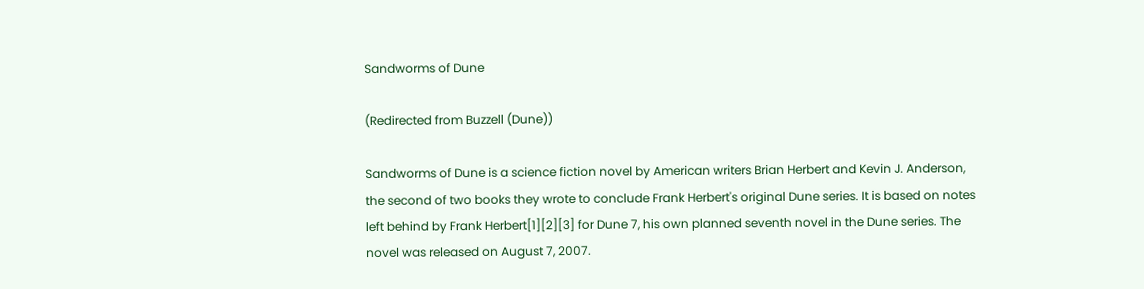Sandworms of Dune

(Redirected from Buzzell (Dune))

Sandworms of Dune is a science fiction novel by American writers Brian Herbert and Kevin J. Anderson, the second of two books they wrote to conclude Frank Herbert's original Dune series. It is based on notes left behind by Frank Herbert[1][2][3] for Dune 7, his own planned seventh novel in the Dune series. The novel was released on August 7, 2007.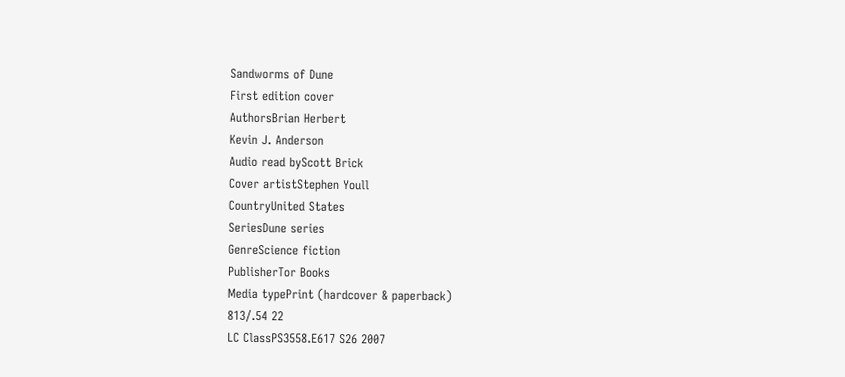Sandworms of Dune
First edition cover
AuthorsBrian Herbert
Kevin J. Anderson
Audio read byScott Brick
Cover artistStephen Youll
CountryUnited States
SeriesDune series
GenreScience fiction
PublisherTor Books
Media typePrint (hardcover & paperback)
813/.54 22
LC ClassPS3558.E617 S26 2007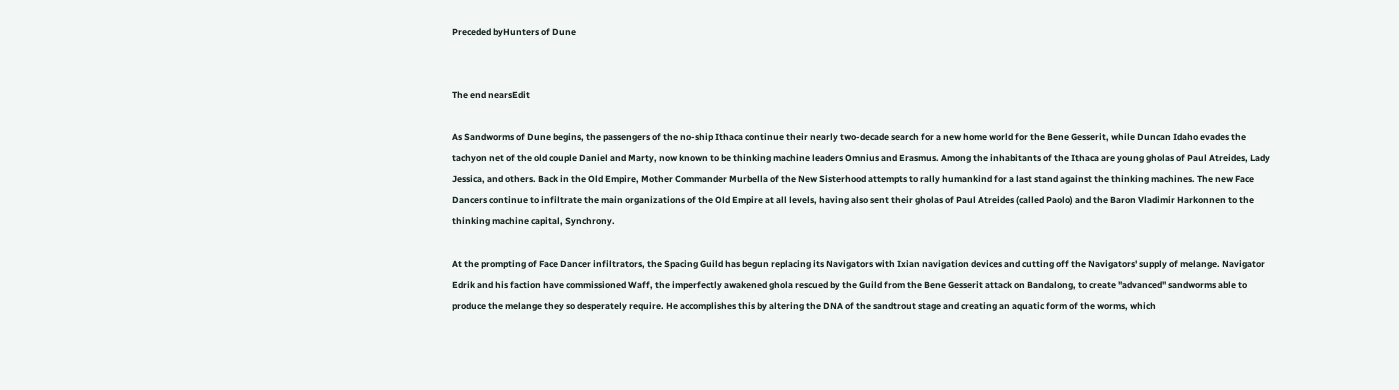Preceded byHunters of Dune


The end nearsEdit

As Sandworms of Dune begins, the passengers of the no-ship Ithaca continue their nearly two-decade search for a new home world for the Bene Gesserit, while Duncan Idaho evades the tachyon net of the old couple Daniel and Marty, now known to be thinking machine leaders Omnius and Erasmus. Among the inhabitants of the Ithaca are young gholas of Paul Atreides, Lady Jessica, and others. Back in the Old Empire, Mother Commander Murbella of the New Sisterhood attempts to rally humankind for a last stand against the thinking machines. The new Face Dancers continue to infiltrate the main organizations of the Old Empire at all levels, having also sent their gholas of Paul Atreides (called Paolo) and the Baron Vladimir Harkonnen to the thinking machine capital, Synchrony.

At the prompting of Face Dancer infiltrators, the Spacing Guild has begun replacing its Navigators with Ixian navigation devices and cutting off the Navigators' supply of melange. Navigator Edrik and his faction have commissioned Waff, the imperfectly awakened ghola rescued by the Guild from the Bene Gesserit attack on Bandalong, to create "advanced" sandworms able to produce the melange they so desperately require. He accomplishes this by altering the DNA of the sandtrout stage and creating an aquatic form of the worms, which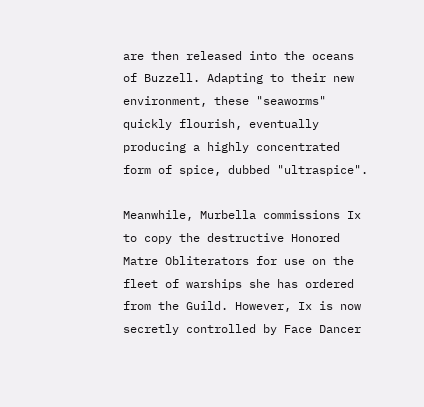are then released into the oceans of Buzzell. Adapting to their new environment, these "seaworms" quickly flourish, eventually producing a highly concentrated form of spice, dubbed "ultraspice".

Meanwhile, Murbella commissions Ix to copy the destructive Honored Matre Obliterators for use on the fleet of warships she has ordered from the Guild. However, Ix is now secretly controlled by Face Dancer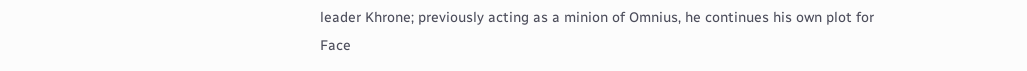leader Khrone; previously acting as a minion of Omnius, he continues his own plot for Face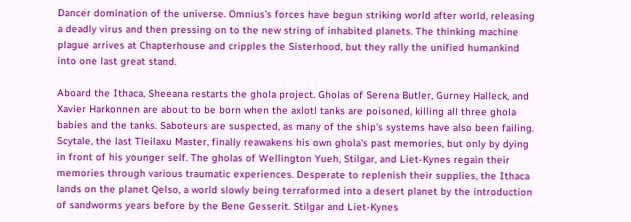Dancer domination of the universe. Omnius's forces have begun striking world after world, releasing a deadly virus and then pressing on to the new string of inhabited planets. The thinking machine plague arrives at Chapterhouse and cripples the Sisterhood, but they rally the unified humankind into one last great stand.

Aboard the Ithaca, Sheeana restarts the ghola project. Gholas of Serena Butler, Gurney Halleck, and Xavier Harkonnen are about to be born when the axlotl tanks are poisoned, killing all three ghola babies and the tanks. Saboteurs are suspected, as many of the ship's systems have also been failing. Scytale, the last Tleilaxu Master, finally reawakens his own ghola's past memories, but only by dying in front of his younger self. The gholas of Wellington Yueh, Stilgar, and Liet-Kynes regain their memories through various traumatic experiences. Desperate to replenish their supplies, the Ithaca lands on the planet Qelso, a world slowly being terraformed into a desert planet by the introduction of sandworms years before by the Bene Gesserit. Stilgar and Liet-Kynes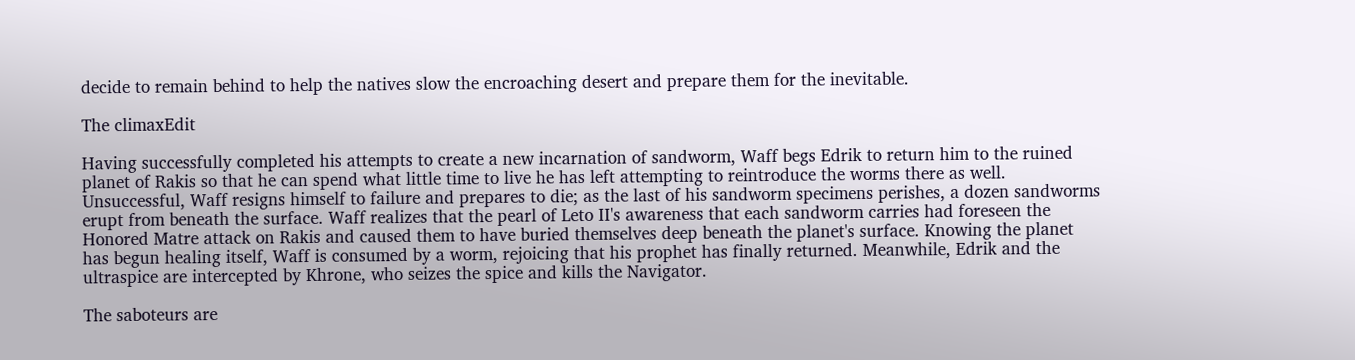decide to remain behind to help the natives slow the encroaching desert and prepare them for the inevitable.

The climaxEdit

Having successfully completed his attempts to create a new incarnation of sandworm, Waff begs Edrik to return him to the ruined planet of Rakis so that he can spend what little time to live he has left attempting to reintroduce the worms there as well. Unsuccessful, Waff resigns himself to failure and prepares to die; as the last of his sandworm specimens perishes, a dozen sandworms erupt from beneath the surface. Waff realizes that the pearl of Leto II's awareness that each sandworm carries had foreseen the Honored Matre attack on Rakis and caused them to have buried themselves deep beneath the planet's surface. Knowing the planet has begun healing itself, Waff is consumed by a worm, rejoicing that his prophet has finally returned. Meanwhile, Edrik and the ultraspice are intercepted by Khrone, who seizes the spice and kills the Navigator.

The saboteurs are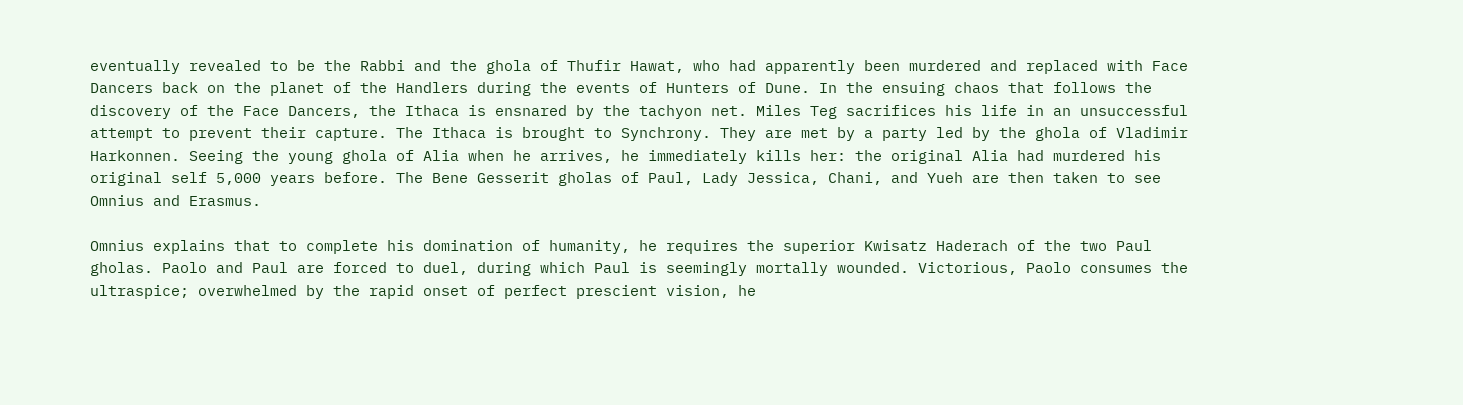eventually revealed to be the Rabbi and the ghola of Thufir Hawat, who had apparently been murdered and replaced with Face Dancers back on the planet of the Handlers during the events of Hunters of Dune. In the ensuing chaos that follows the discovery of the Face Dancers, the Ithaca is ensnared by the tachyon net. Miles Teg sacrifices his life in an unsuccessful attempt to prevent their capture. The Ithaca is brought to Synchrony. They are met by a party led by the ghola of Vladimir Harkonnen. Seeing the young ghola of Alia when he arrives, he immediately kills her: the original Alia had murdered his original self 5,000 years before. The Bene Gesserit gholas of Paul, Lady Jessica, Chani, and Yueh are then taken to see Omnius and Erasmus.

Omnius explains that to complete his domination of humanity, he requires the superior Kwisatz Haderach of the two Paul gholas. Paolo and Paul are forced to duel, during which Paul is seemingly mortally wounded. Victorious, Paolo consumes the ultraspice; overwhelmed by the rapid onset of perfect prescient vision, he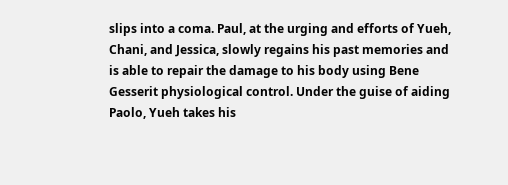slips into a coma. Paul, at the urging and efforts of Yueh, Chani, and Jessica, slowly regains his past memories and is able to repair the damage to his body using Bene Gesserit physiological control. Under the guise of aiding Paolo, Yueh takes his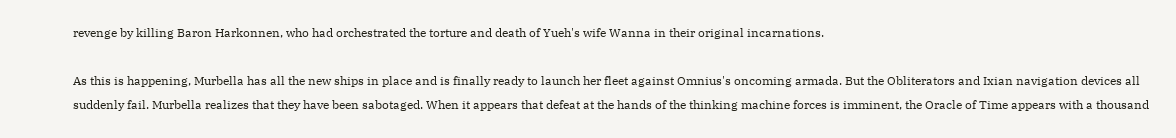revenge by killing Baron Harkonnen, who had orchestrated the torture and death of Yueh's wife Wanna in their original incarnations.

As this is happening, Murbella has all the new ships in place and is finally ready to launch her fleet against Omnius's oncoming armada. But the Obliterators and Ixian navigation devices all suddenly fail. Murbella realizes that they have been sabotaged. When it appears that defeat at the hands of the thinking machine forces is imminent, the Oracle of Time appears with a thousand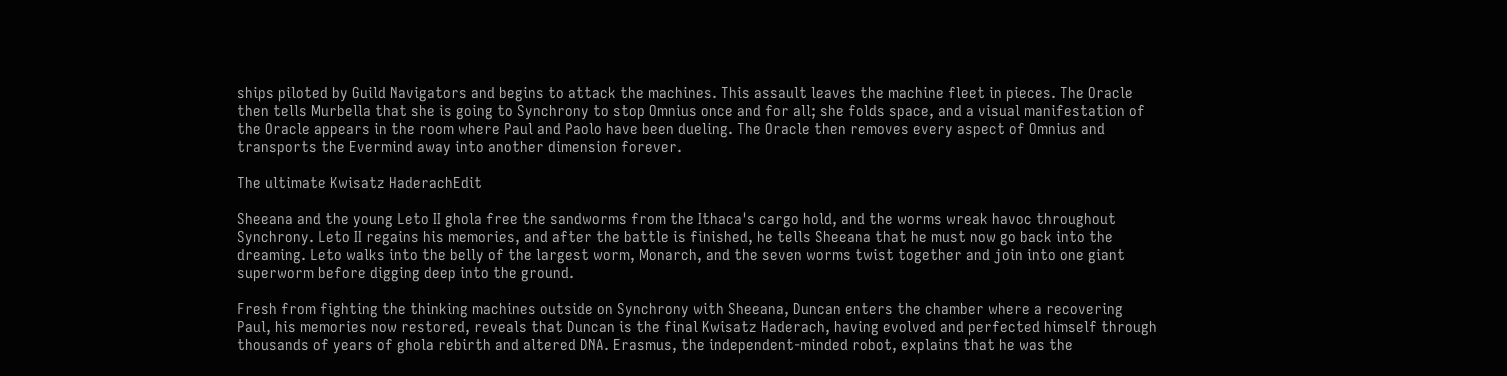ships piloted by Guild Navigators and begins to attack the machines. This assault leaves the machine fleet in pieces. The Oracle then tells Murbella that she is going to Synchrony to stop Omnius once and for all; she folds space, and a visual manifestation of the Oracle appears in the room where Paul and Paolo have been dueling. The Oracle then removes every aspect of Omnius and transports the Evermind away into another dimension forever.

The ultimate Kwisatz HaderachEdit

Sheeana and the young Leto II ghola free the sandworms from the Ithaca's cargo hold, and the worms wreak havoc throughout Synchrony. Leto II regains his memories, and after the battle is finished, he tells Sheeana that he must now go back into the dreaming. Leto walks into the belly of the largest worm, Monarch, and the seven worms twist together and join into one giant superworm before digging deep into the ground.

Fresh from fighting the thinking machines outside on Synchrony with Sheeana, Duncan enters the chamber where a recovering Paul, his memories now restored, reveals that Duncan is the final Kwisatz Haderach, having evolved and perfected himself through thousands of years of ghola rebirth and altered DNA. Erasmus, the independent-minded robot, explains that he was the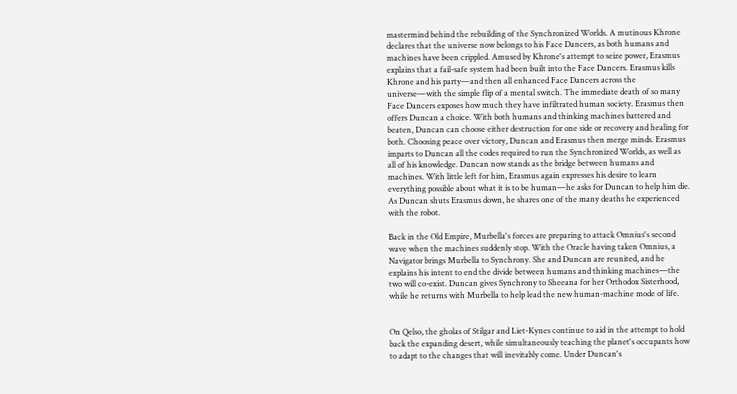mastermind behind the rebuilding of the Synchronized Worlds. A mutinous Khrone declares that the universe now belongs to his Face Dancers, as both humans and machines have been crippled. Amused by Khrone's attempt to seize power, Erasmus explains that a fail-safe system had been built into the Face Dancers. Erasmus kills Khrone and his party—and then all enhanced Face Dancers across the universe—with the simple flip of a mental switch. The immediate death of so many Face Dancers exposes how much they have infiltrated human society. Erasmus then offers Duncan a choice. With both humans and thinking machines battered and beaten, Duncan can choose either destruction for one side or recovery and healing for both. Choosing peace over victory, Duncan and Erasmus then merge minds. Erasmus imparts to Duncan all the codes required to run the Synchronized Worlds, as well as all of his knowledge. Duncan now stands as the bridge between humans and machines. With little left for him, Erasmus again expresses his desire to learn everything possible about what it is to be human—he asks for Duncan to help him die. As Duncan shuts Erasmus down, he shares one of the many deaths he experienced with the robot.

Back in the Old Empire, Murbella's forces are preparing to attack Omnius's second wave when the machines suddenly stop. With the Oracle having taken Omnius, a Navigator brings Murbella to Synchrony. She and Duncan are reunited, and he explains his intent to end the divide between humans and thinking machines—the two will co-exist. Duncan gives Synchrony to Sheeana for her Orthodox Sisterhood, while he returns with Murbella to help lead the new human-machine mode of life.


On Qelso, the gholas of Stilgar and Liet-Kynes continue to aid in the attempt to hold back the expanding desert, while simultaneously teaching the planet's occupants how to adapt to the changes that will inevitably come. Under Duncan's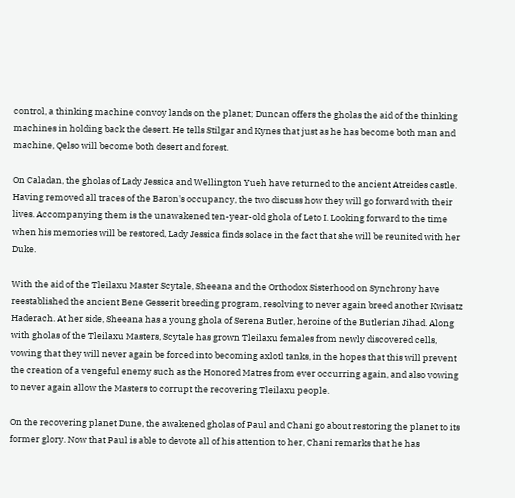control, a thinking machine convoy lands on the planet; Duncan offers the gholas the aid of the thinking machines in holding back the desert. He tells Stilgar and Kynes that just as he has become both man and machine, Qelso will become both desert and forest.

On Caladan, the gholas of Lady Jessica and Wellington Yueh have returned to the ancient Atreides castle. Having removed all traces of the Baron's occupancy, the two discuss how they will go forward with their lives. Accompanying them is the unawakened ten-year-old ghola of Leto I. Looking forward to the time when his memories will be restored, Lady Jessica finds solace in the fact that she will be reunited with her Duke.

With the aid of the Tleilaxu Master Scytale, Sheeana and the Orthodox Sisterhood on Synchrony have reestablished the ancient Bene Gesserit breeding program, resolving to never again breed another Kwisatz Haderach. At her side, Sheeana has a young ghola of Serena Butler, heroine of the Butlerian Jihad. Along with gholas of the Tleilaxu Masters, Scytale has grown Tleilaxu females from newly discovered cells, vowing that they will never again be forced into becoming axlotl tanks, in the hopes that this will prevent the creation of a vengeful enemy such as the Honored Matres from ever occurring again, and also vowing to never again allow the Masters to corrupt the recovering Tleilaxu people.

On the recovering planet Dune, the awakened gholas of Paul and Chani go about restoring the planet to its former glory. Now that Paul is able to devote all of his attention to her, Chani remarks that he has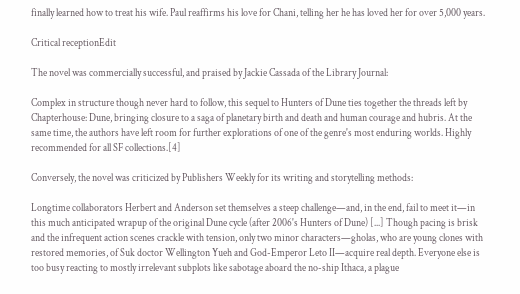finally learned how to treat his wife. Paul reaffirms his love for Chani, telling her he has loved her for over 5,000 years.

Critical receptionEdit

The novel was commercially successful, and praised by Jackie Cassada of the Library Journal:

Complex in structure though never hard to follow, this sequel to Hunters of Dune ties together the threads left by Chapterhouse: Dune, bringing closure to a saga of planetary birth and death and human courage and hubris. At the same time, the authors have left room for further explorations of one of the genre's most enduring worlds. Highly recommended for all SF collections.[4]

Conversely, the novel was criticized by Publishers Weekly for its writing and storytelling methods:

Longtime collaborators Herbert and Anderson set themselves a steep challenge—and, in the end, fail to meet it—in this much anticipated wrapup of the original Dune cycle (after 2006's Hunters of Dune) [...] Though pacing is brisk and the infrequent action scenes crackle with tension, only two minor characters—gholas, who are young clones with restored memories, of Suk doctor Wellington Yueh and God-Emperor Leto II—acquire real depth. Everyone else is too busy reacting to mostly irrelevant subplots like sabotage aboard the no-ship Ithaca, a plague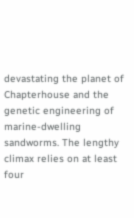devastating the planet of Chapterhouse and the genetic engineering of marine-dwelling sandworms. The lengthy climax relies on at least four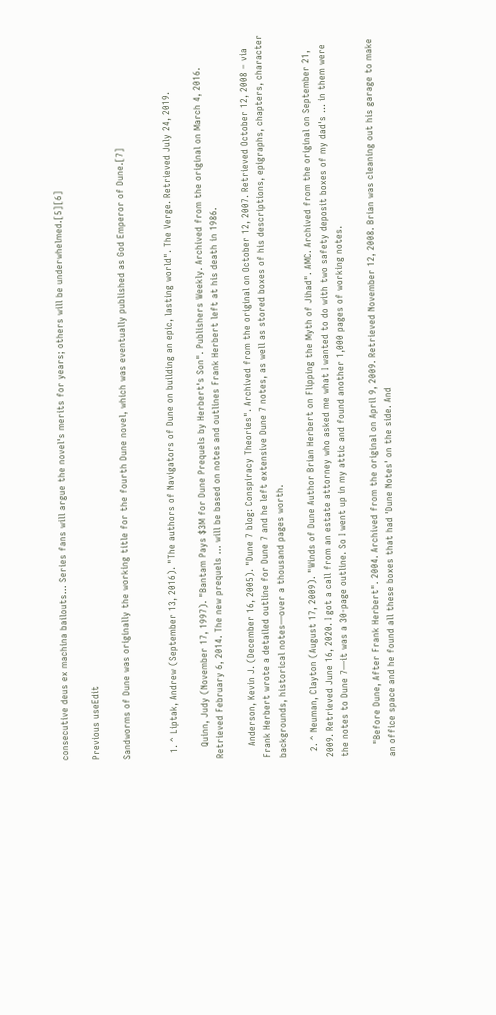consecutive deus ex machina bailouts... Series fans will argue the novel's merits for years; others will be underwhelmed.[5][6]

Previous useEdit

Sandworms of Dune was originally the working title for the fourth Dune novel, which was eventually published as God Emperor of Dune.[7]


  1. ^ Liptak, Andrew (September 13, 2016). "The authors of Navigators of Dune on building an epic, lasting world". The Verge. Retrieved July 24, 2019.

    Quinn, Judy (November 17, 1997). "Bantam Pays $3M for Dune Prequels by Herbert's Son". Publishers Weekly. Archived from the original on March 4, 2016. Retrieved February 6, 2014. The new prequels ... will be based on notes and outlines Frank Herbert left at his death in 1986.

    Anderson, Kevin J. (December 16, 2005). "Dune 7 blog: Conspiracy Theories". Archived from the original on October 12, 2007. Retrieved October 12, 2008 – via Frank Herbert wrote a detailed outline for Dune 7 and he left extensive Dune 7 notes, as well as stored boxes of his descriptions, epigraphs, chapters, character backgrounds, historical notes—over a thousand pages worth.

  2. ^ Neuman, Clayton (August 17, 2009). "Winds of Dune Author Brian Herbert on Flipping the Myth of Jihad". AMC. Archived from the original on September 21, 2009. Retrieved June 16, 2020. I got a call from an estate attorney who asked me what I wanted to do with two safety deposit boxes of my dad's ... in them were the notes to Dune 7—it was a 30-page outline. So I went up in my attic and found another 1,000 pages of working notes.

    "Before Dune, After Frank Herbert". 2004. Archived from the original on April 9, 2009. Retrieved November 12, 2008. Brian was cleaning out his garage to make an office space and he found all these boxes that had 'Dune Notes' on the side. And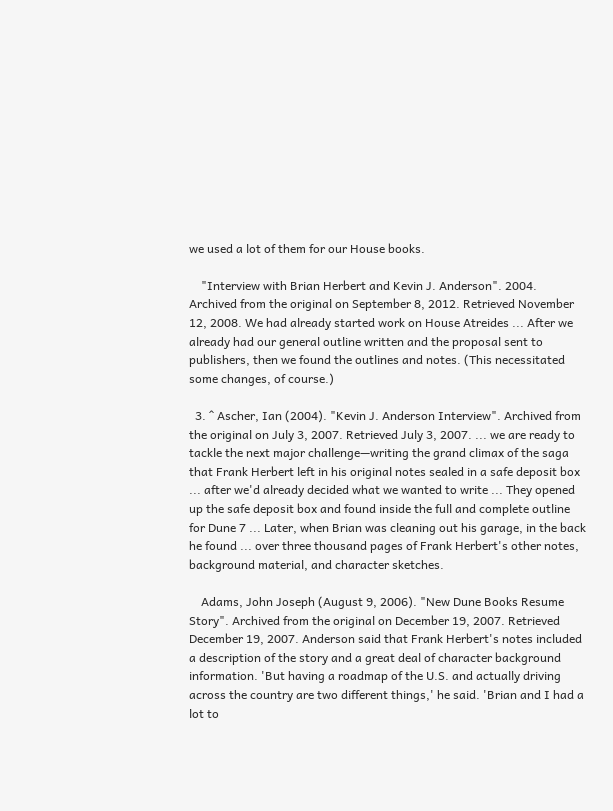we used a lot of them for our House books.

    "Interview with Brian Herbert and Kevin J. Anderson". 2004. Archived from the original on September 8, 2012. Retrieved November 12, 2008. We had already started work on House Atreides ... After we already had our general outline written and the proposal sent to publishers, then we found the outlines and notes. (This necessitated some changes, of course.)

  3. ^ Ascher, Ian (2004). "Kevin J. Anderson Interview". Archived from the original on July 3, 2007. Retrieved July 3, 2007. ... we are ready to tackle the next major challenge—writing the grand climax of the saga that Frank Herbert left in his original notes sealed in a safe deposit box ... after we'd already decided what we wanted to write ... They opened up the safe deposit box and found inside the full and complete outline for Dune 7 ... Later, when Brian was cleaning out his garage, in the back he found ... over three thousand pages of Frank Herbert's other notes, background material, and character sketches.

    Adams, John Joseph (August 9, 2006). "New Dune Books Resume Story". Archived from the original on December 19, 2007. Retrieved December 19, 2007. Anderson said that Frank Herbert's notes included a description of the story and a great deal of character background information. 'But having a roadmap of the U.S. and actually driving across the country are two different things,' he said. 'Brian and I had a lot to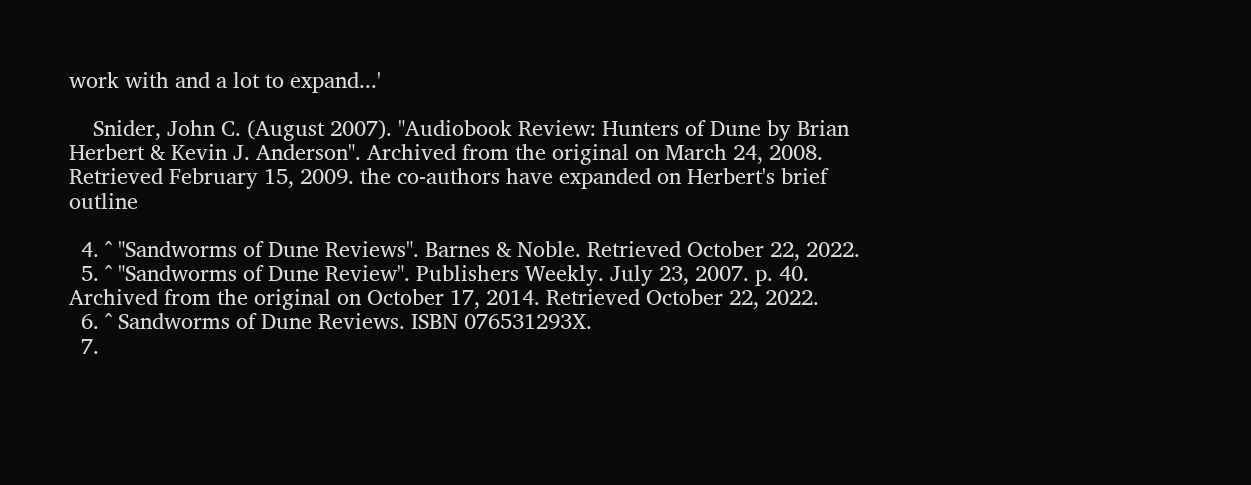work with and a lot to expand...'

    Snider, John C. (August 2007). "Audiobook Review: Hunters of Dune by Brian Herbert & Kevin J. Anderson". Archived from the original on March 24, 2008. Retrieved February 15, 2009. the co-authors have expanded on Herbert's brief outline

  4. ^ "Sandworms of Dune Reviews". Barnes & Noble. Retrieved October 22, 2022.
  5. ^ "Sandworms of Dune Review". Publishers Weekly. July 23, 2007. p. 40. Archived from the original on October 17, 2014. Retrieved October 22, 2022.
  6. ^ Sandworms of Dune Reviews. ISBN 076531293X.
  7.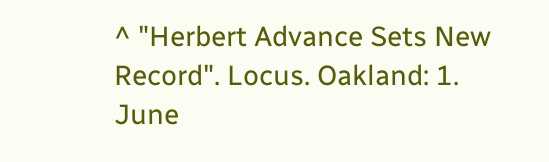^ "Herbert Advance Sets New Record". Locus. Oakland: 1. June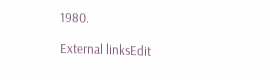1980.

External linksEdit